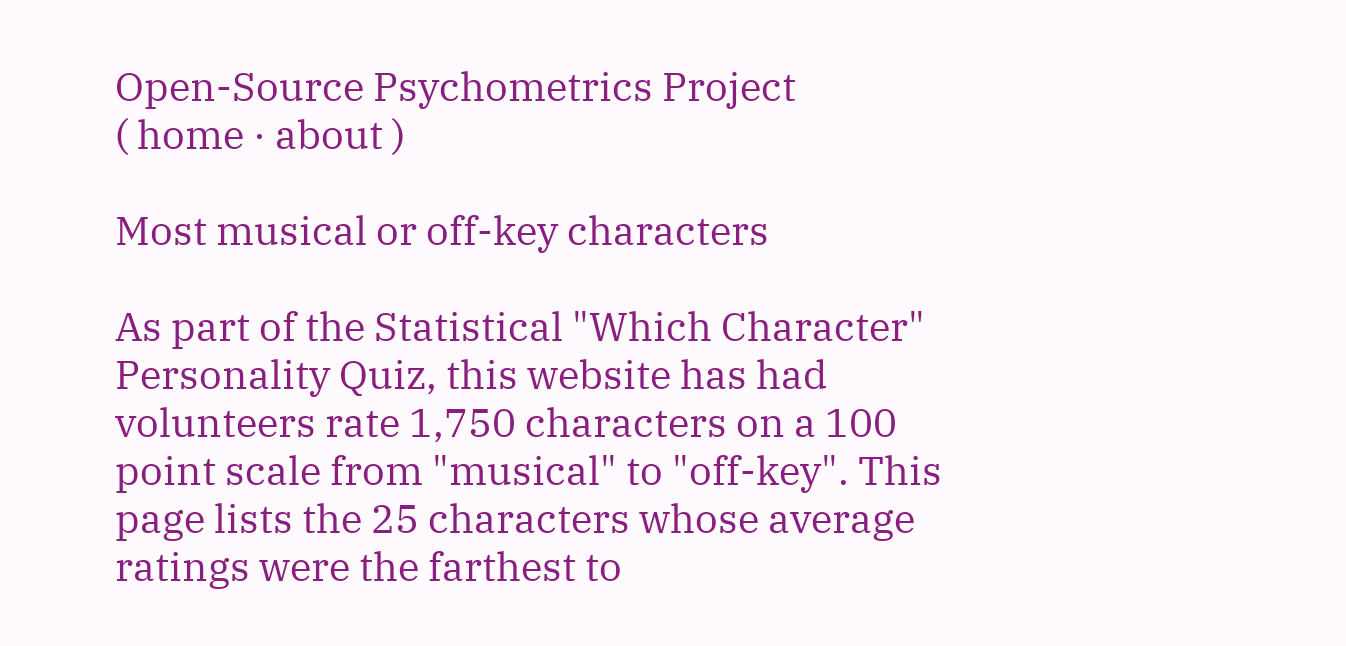Open-Source Psychometrics Project
( home · about )

Most musical or off-key characters

As part of the Statistical "Which Character" Personality Quiz, this website has had volunteers rate 1,750 characters on a 100 point scale from "musical" to "off-key". This page lists the 25 characters whose average ratings were the farthest to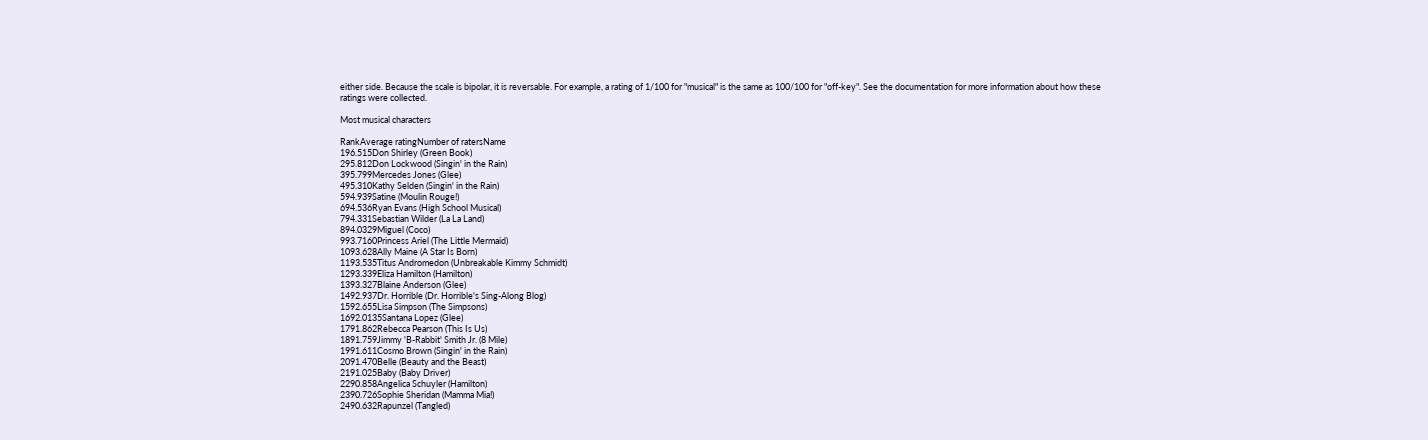either side. Because the scale is bipolar, it is reversable. For example, a rating of 1/100 for "musical" is the same as 100/100 for "off-key". See the documentation for more information about how these ratings were collected.

Most musical characters

RankAverage ratingNumber of ratersName
196.515Don Shirley (Green Book)
295.812Don Lockwood (Singin' in the Rain)
395.799Mercedes Jones (Glee)
495.310Kathy Selden (Singin' in the Rain)
594.939Satine (Moulin Rouge!)
694.536Ryan Evans (High School Musical)
794.331Sebastian Wilder (La La Land)
894.0329Miguel (Coco)
993.7160Princess Ariel (The Little Mermaid)
1093.628Ally Maine (A Star Is Born)
1193.535Titus Andromedon (Unbreakable Kimmy Schmidt)
1293.339Eliza Hamilton (Hamilton)
1393.327Blaine Anderson (Glee)
1492.937Dr. Horrible (Dr. Horrible's Sing-Along Blog)
1592.655Lisa Simpson (The Simpsons)
1692.0135Santana Lopez (Glee)
1791.862Rebecca Pearson (This Is Us)
1891.759Jimmy 'B-Rabbit' Smith Jr. (8 Mile)
1991.611Cosmo Brown (Singin' in the Rain)
2091.470Belle (Beauty and the Beast)
2191.025Baby (Baby Driver)
2290.858Angelica Schuyler (Hamilton)
2390.726Sophie Sheridan (Mamma Mia!)
2490.632Rapunzel (Tangled)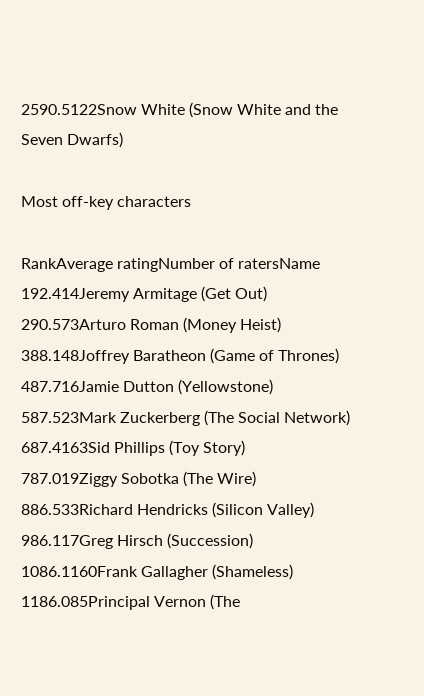2590.5122Snow White (Snow White and the Seven Dwarfs)

Most off-key characters

RankAverage ratingNumber of ratersName
192.414Jeremy Armitage (Get Out)
290.573Arturo Roman (Money Heist)
388.148Joffrey Baratheon (Game of Thrones)
487.716Jamie Dutton (Yellowstone)
587.523Mark Zuckerberg (The Social Network)
687.4163Sid Phillips (Toy Story)
787.019Ziggy Sobotka (The Wire)
886.533Richard Hendricks (Silicon Valley)
986.117Greg Hirsch (Succession)
1086.1160Frank Gallagher (Shameless)
1186.085Principal Vernon (The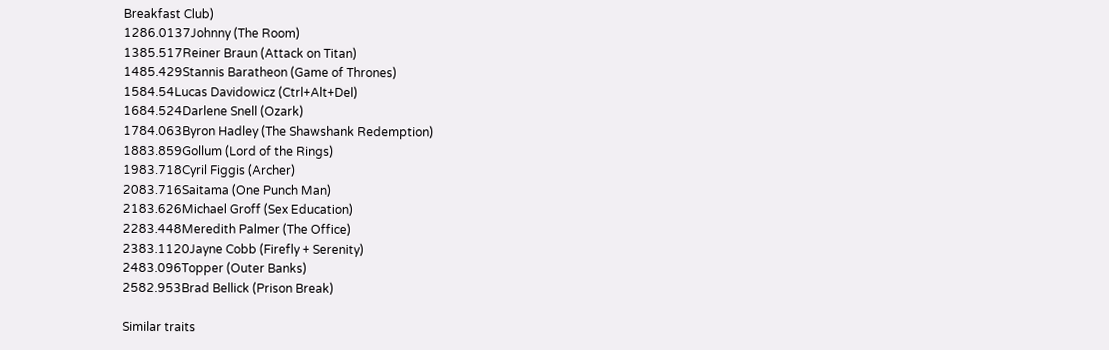Breakfast Club)
1286.0137Johnny (The Room)
1385.517Reiner Braun (Attack on Titan)
1485.429Stannis Baratheon (Game of Thrones)
1584.54Lucas Davidowicz (Ctrl+Alt+Del)
1684.524Darlene Snell (Ozark)
1784.063Byron Hadley (The Shawshank Redemption)
1883.859Gollum (Lord of the Rings)
1983.718Cyril Figgis (Archer)
2083.716Saitama (One Punch Man)
2183.626Michael Groff (Sex Education)
2283.448Meredith Palmer (The Office)
2383.1120Jayne Cobb (Firefly + Serenity)
2483.096Topper (Outer Banks)
2582.953Brad Bellick (Prison Break)

Similar traits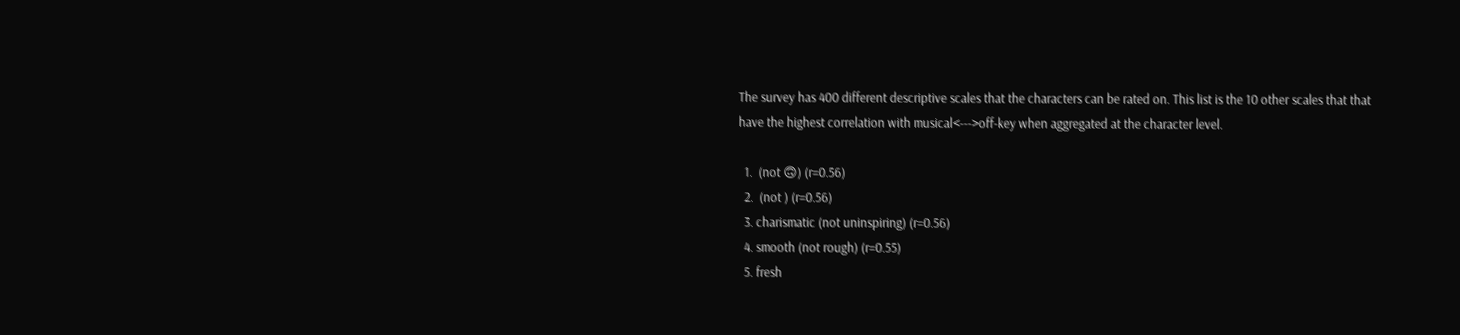The survey has 400 different descriptive scales that the characters can be rated on. This list is the 10 other scales that that have the highest correlation with musical<--->off-key when aggregated at the character level.

  1.  (not 🙃) (r=0.56)
  2.  (not ) (r=0.56)
  3. charismatic (not uninspiring) (r=0.56)
  4. smooth (not rough) (r=0.55)
  5. fresh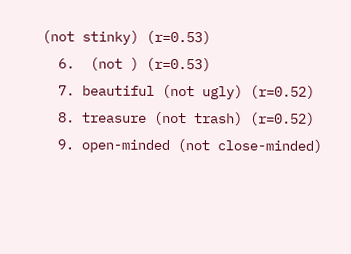(not stinky) (r=0.53)
  6.  (not ) (r=0.53)
  7. beautiful (not ugly) (r=0.52)
  8. treasure (not trash) (r=0.52)
  9. open-minded (not close-minded)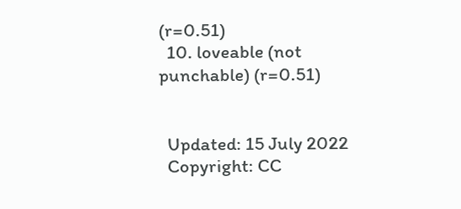(r=0.51)
  10. loveable (not punchable) (r=0.51)


  Updated: 15 July 2022
  Copyright: CC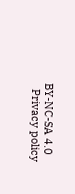BY-NC-SA 4.0
  Privacy policy